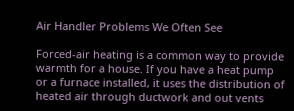Air Handler Problems We Often See

Forced-air heating is a common way to provide warmth for a house. If you have a heat pump or a furnace installed, it uses the distribution of heated air through ductwork and out vents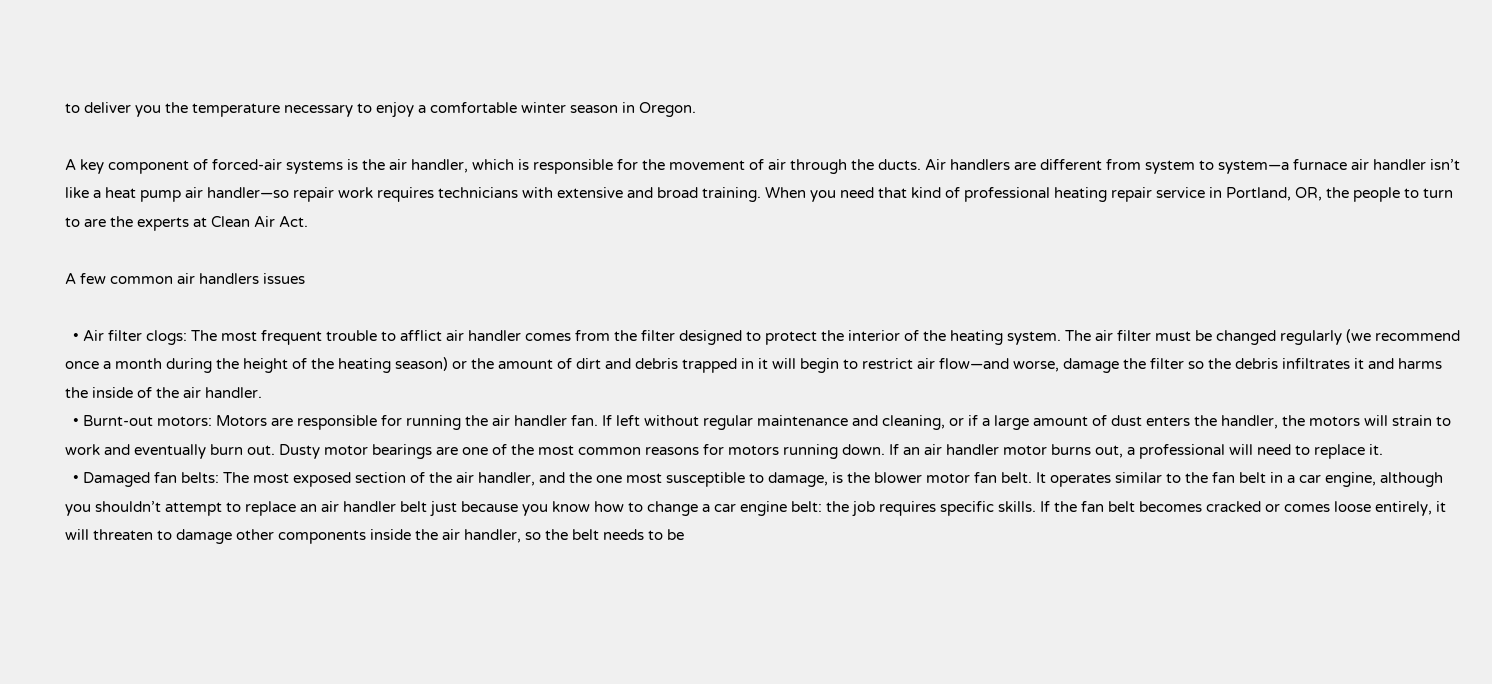to deliver you the temperature necessary to enjoy a comfortable winter season in Oregon.

A key component of forced-air systems is the air handler, which is responsible for the movement of air through the ducts. Air handlers are different from system to system—a furnace air handler isn’t like a heat pump air handler—so repair work requires technicians with extensive and broad training. When you need that kind of professional heating repair service in Portland, OR, the people to turn to are the experts at Clean Air Act.

A few common air handlers issues

  • Air filter clogs: The most frequent trouble to afflict air handler comes from the filter designed to protect the interior of the heating system. The air filter must be changed regularly (we recommend once a month during the height of the heating season) or the amount of dirt and debris trapped in it will begin to restrict air flow—and worse, damage the filter so the debris infiltrates it and harms the inside of the air handler.
  • Burnt-out motors: Motors are responsible for running the air handler fan. If left without regular maintenance and cleaning, or if a large amount of dust enters the handler, the motors will strain to work and eventually burn out. Dusty motor bearings are one of the most common reasons for motors running down. If an air handler motor burns out, a professional will need to replace it.
  • Damaged fan belts: The most exposed section of the air handler, and the one most susceptible to damage, is the blower motor fan belt. It operates similar to the fan belt in a car engine, although you shouldn’t attempt to replace an air handler belt just because you know how to change a car engine belt: the job requires specific skills. If the fan belt becomes cracked or comes loose entirely, it will threaten to damage other components inside the air handler, so the belt needs to be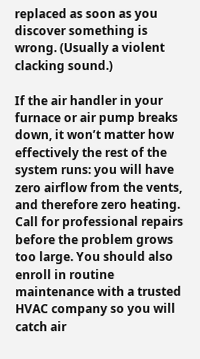replaced as soon as you discover something is wrong. (Usually a violent clacking sound.)

If the air handler in your furnace or air pump breaks down, it won’t matter how effectively the rest of the system runs: you will have zero airflow from the vents, and therefore zero heating. Call for professional repairs before the problem grows too large. You should also enroll in routine maintenance with a trusted HVAC company so you will catch air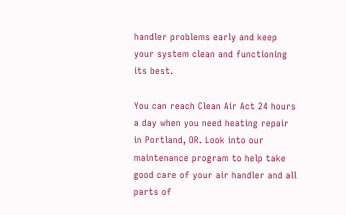handler problems early and keep your system clean and functioning its best.

You can reach Clean Air Act 24 hours a day when you need heating repair in Portland, OR. Look into our maintenance program to help take good care of your air handler and all parts of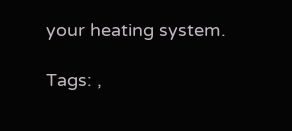your heating system.

Tags: ,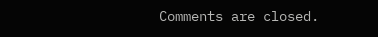Comments are closed.